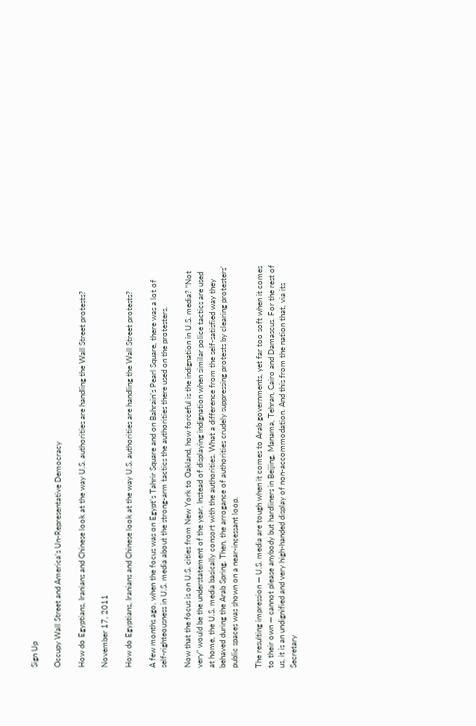Sign Up

Occupy Wall Street and America’s Un-Representative Democracy

How do Egyptians, Iranians and Chinese look at the way U.S. authorities are handling the Wall Street protests?

November 17, 2011

How do Egyptians, Iranians and Chinese look at the way U.S. authorities are handling the Wall Street protests?

A few months ago, when the focus was on Egypt’s Tahrir Square and on Bahrain’s Pearl Square, there was a lot of self-righteousness in U.S. media about the strong-arm tactics the authorities there used on the protesters.

Now that the focus is on U.S. cities from New York to Oakland, how forceful is the indignation in U.S. media? “Not very” would be the understatement of the year. Instead of displaying indignation when similar police tactics are used at home, the U.S. media basically consort with the authorities. What a difference from the self-satisfied way they behaved during the Arab Spring. Then, the arrogance of authorities crudely suppressing protests by clearing protesters’ public spaces was shown on a near-incessant loop.

The resulting impression — U.S. media are tough when it comes to Arab governments, yet far too soft when it comes to their own — cannot please anybody but hardliners in Beijing, Manama, Tehran, Cairo and Damascus. For the rest of us, it is an undignified and very high-handed display of non-accommodation. And this from the nation that, via its Secretary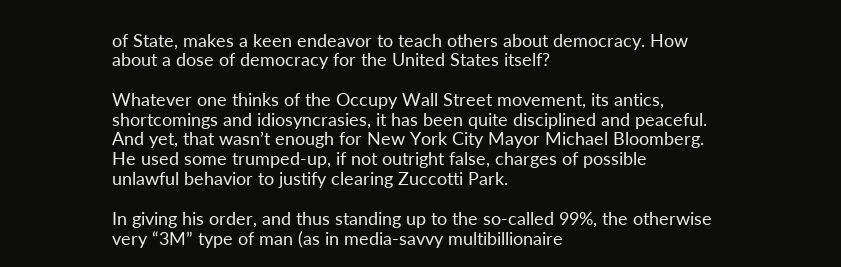of State, makes a keen endeavor to teach others about democracy. How about a dose of democracy for the United States itself?

Whatever one thinks of the Occupy Wall Street movement, its antics, shortcomings and idiosyncrasies, it has been quite disciplined and peaceful. And yet, that wasn’t enough for New York City Mayor Michael Bloomberg. He used some trumped-up, if not outright false, charges of possible unlawful behavior to justify clearing Zuccotti Park.

In giving his order, and thus standing up to the so-called 99%, the otherwise very “3M” type of man (as in media-savvy multibillionaire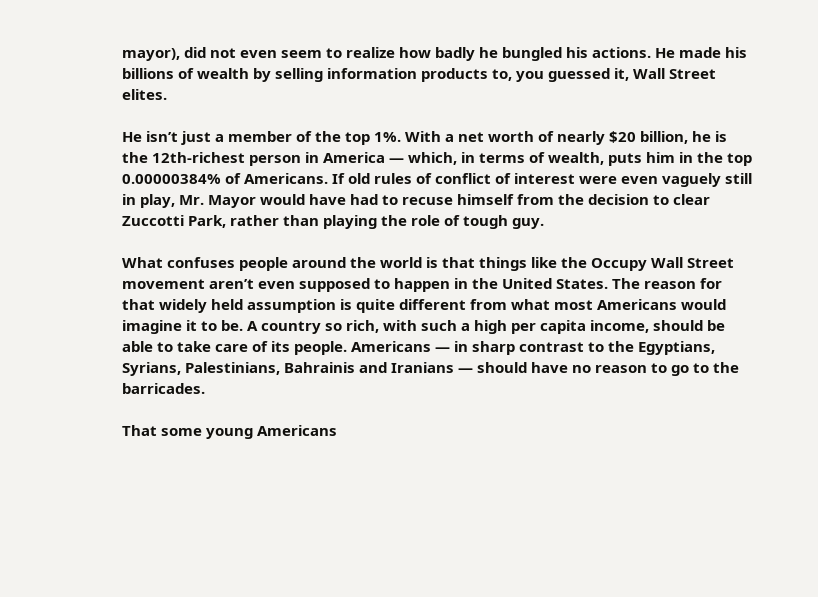mayor), did not even seem to realize how badly he bungled his actions. He made his billions of wealth by selling information products to, you guessed it, Wall Street elites.

He isn’t just a member of the top 1%. With a net worth of nearly $20 billion, he is the 12th-richest person in America — which, in terms of wealth, puts him in the top 0.00000384% of Americans. If old rules of conflict of interest were even vaguely still in play, Mr. Mayor would have had to recuse himself from the decision to clear Zuccotti Park, rather than playing the role of tough guy.

What confuses people around the world is that things like the Occupy Wall Street movement aren’t even supposed to happen in the United States. The reason for that widely held assumption is quite different from what most Americans would imagine it to be. A country so rich, with such a high per capita income, should be able to take care of its people. Americans — in sharp contrast to the Egyptians, Syrians, Palestinians, Bahrainis and Iranians — should have no reason to go to the barricades.

That some young Americans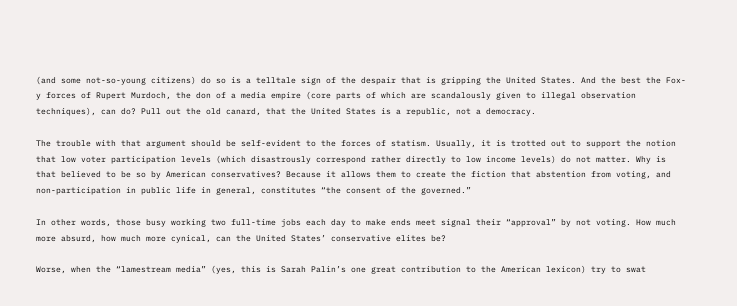(and some not-so-young citizens) do so is a telltale sign of the despair that is gripping the United States. And the best the Fox-y forces of Rupert Murdoch, the don of a media empire (core parts of which are scandalously given to illegal observation techniques), can do? Pull out the old canard, that the United States is a republic, not a democracy.

The trouble with that argument should be self-evident to the forces of statism. Usually, it is trotted out to support the notion that low voter participation levels (which disastrously correspond rather directly to low income levels) do not matter. Why is that believed to be so by American conservatives? Because it allows them to create the fiction that abstention from voting, and non-participation in public life in general, constitutes “the consent of the governed.”

In other words, those busy working two full-time jobs each day to make ends meet signal their “approval” by not voting. How much more absurd, how much more cynical, can the United States’ conservative elites be?

Worse, when the “lamestream media” (yes, this is Sarah Palin’s one great contribution to the American lexicon) try to swat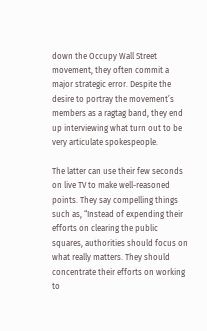down the Occupy Wall Street movement, they often commit a major strategic error. Despite the desire to portray the movement’s members as a ragtag band, they end up interviewing what turn out to be very articulate spokespeople.

The latter can use their few seconds on live TV to make well-reasoned points. They say compelling things such as, “Instead of expending their efforts on clearing the public squares, authorities should focus on what really matters. They should concentrate their efforts on working to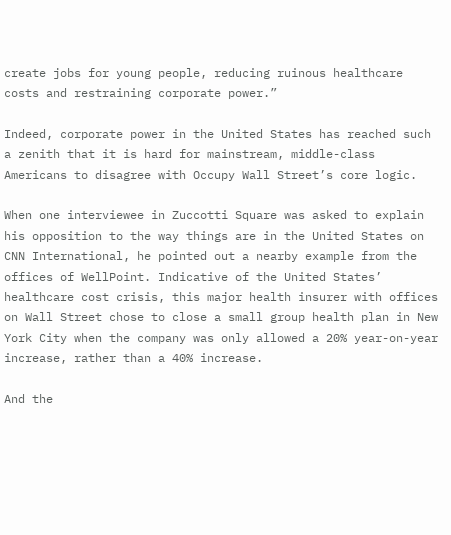create jobs for young people, reducing ruinous healthcare costs and restraining corporate power.”

Indeed, corporate power in the United States has reached such a zenith that it is hard for mainstream, middle-class Americans to disagree with Occupy Wall Street’s core logic.

When one interviewee in Zuccotti Square was asked to explain his opposition to the way things are in the United States on CNN International, he pointed out a nearby example from the offices of WellPoint. Indicative of the United States’ healthcare cost crisis, this major health insurer with offices on Wall Street chose to close a small group health plan in New York City when the company was only allowed a 20% year-on-year increase, rather than a 40% increase.

And the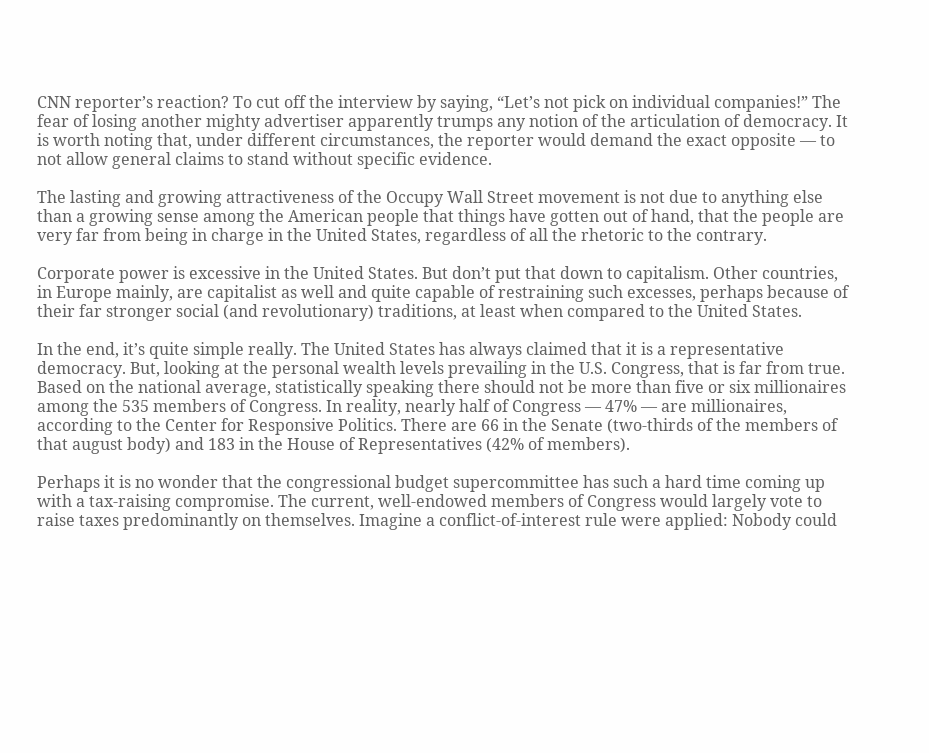CNN reporter’s reaction? To cut off the interview by saying, “Let’s not pick on individual companies!” The fear of losing another mighty advertiser apparently trumps any notion of the articulation of democracy. It is worth noting that, under different circumstances, the reporter would demand the exact opposite — to not allow general claims to stand without specific evidence.

The lasting and growing attractiveness of the Occupy Wall Street movement is not due to anything else than a growing sense among the American people that things have gotten out of hand, that the people are very far from being in charge in the United States, regardless of all the rhetoric to the contrary.

Corporate power is excessive in the United States. But don’t put that down to capitalism. Other countries, in Europe mainly, are capitalist as well and quite capable of restraining such excesses, perhaps because of their far stronger social (and revolutionary) traditions, at least when compared to the United States.

In the end, it’s quite simple really. The United States has always claimed that it is a representative democracy. But, looking at the personal wealth levels prevailing in the U.S. Congress, that is far from true. Based on the national average, statistically speaking there should not be more than five or six millionaires among the 535 members of Congress. In reality, nearly half of Congress — 47% — are millionaires, according to the Center for Responsive Politics. There are 66 in the Senate (two-thirds of the members of that august body) and 183 in the House of Representatives (42% of members).

Perhaps it is no wonder that the congressional budget supercommittee has such a hard time coming up with a tax-raising compromise. The current, well-endowed members of Congress would largely vote to raise taxes predominantly on themselves. Imagine a conflict-of-interest rule were applied: Nobody could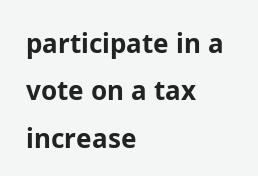participate in a vote on a tax increase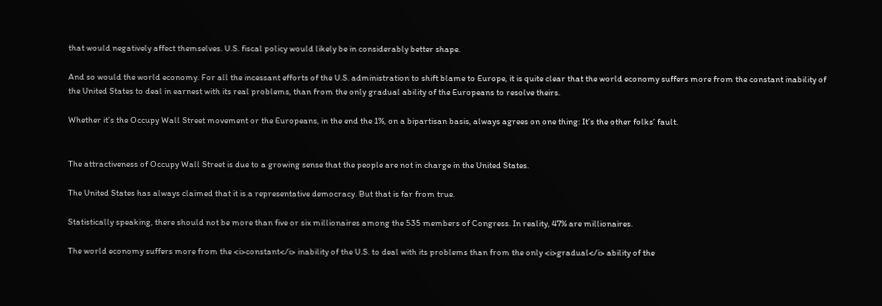that would negatively affect themselves. U.S. fiscal policy would likely be in considerably better shape.

And so would the world economy. For all the incessant efforts of the U.S. administration to shift blame to Europe, it is quite clear that the world economy suffers more from the constant inability of the United States to deal in earnest with its real problems, than from the only gradual ability of the Europeans to resolve theirs.

Whether it’s the Occupy Wall Street movement or the Europeans, in the end the 1%, on a bipartisan basis, always agrees on one thing: It’s the other folks’ fault.


The attractiveness of Occupy Wall Street is due to a growing sense that the people are not in charge in the United States.

The United States has always claimed that it is a representative democracy. But that is far from true.

Statistically speaking, there should not be more than five or six millionaires among the 535 members of Congress. In reality, 47% are millionaires.

The world economy suffers more from the <i>constant</i> inability of the U.S. to deal with its problems than from the only <i>gradual</i> ability of the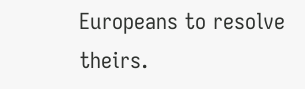Europeans to resolve theirs.